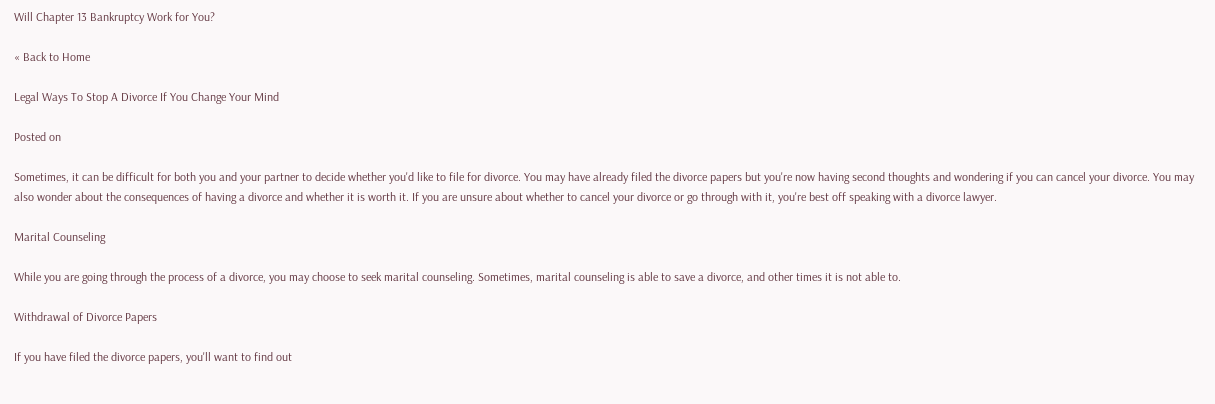Will Chapter 13 Bankruptcy Work for You?

« Back to Home

Legal Ways To Stop A Divorce If You Change Your Mind

Posted on

Sometimes, it can be difficult for both you and your partner to decide whether you'd like to file for divorce. You may have already filed the divorce papers but you're now having second thoughts and wondering if you can cancel your divorce. You may also wonder about the consequences of having a divorce and whether it is worth it. If you are unsure about whether to cancel your divorce or go through with it, you're best off speaking with a divorce lawyer.

Marital Counseling

While you are going through the process of a divorce, you may choose to seek marital counseling. Sometimes, marital counseling is able to save a divorce, and other times it is not able to.

Withdrawal of Divorce Papers

If you have filed the divorce papers, you'll want to find out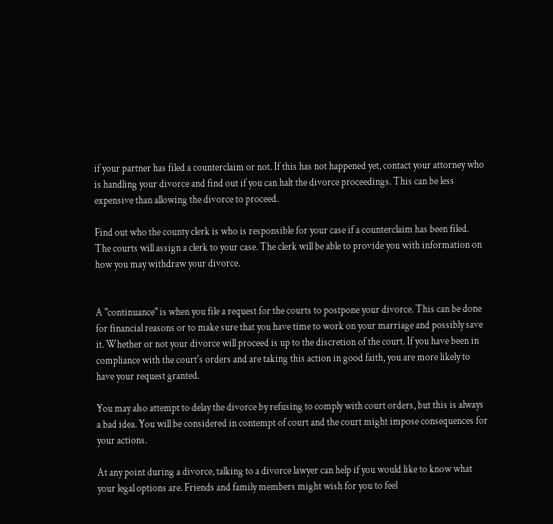if your partner has filed a counterclaim or not. If this has not happened yet, contact your attorney who is handling your divorce and find out if you can halt the divorce proceedings. This can be less expensive than allowing the divorce to proceed.

Find out who the county clerk is who is responsible for your case if a counterclaim has been filed. The courts will assign a clerk to your case. The clerk will be able to provide you with information on how you may withdraw your divorce.


A "continuance" is when you file a request for the courts to postpone your divorce. This can be done for financial reasons or to make sure that you have time to work on your marriage and possibly save it. Whether or not your divorce will proceed is up to the discretion of the court. If you have been in compliance with the court's orders and are taking this action in good faith, you are more likely to have your request granted.

You may also attempt to delay the divorce by refusing to comply with court orders, but this is always a bad idea. You will be considered in contempt of court and the court might impose consequences for your actions.

At any point during a divorce, talking to a divorce lawyer can help if you would like to know what your legal options are. Friends and family members might wish for you to feel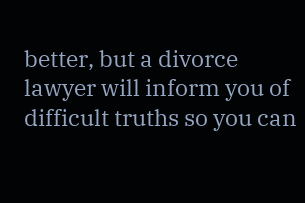better, but a divorce lawyer will inform you of difficult truths so you can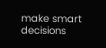make smart decisions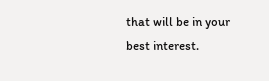that will be in your best interest.